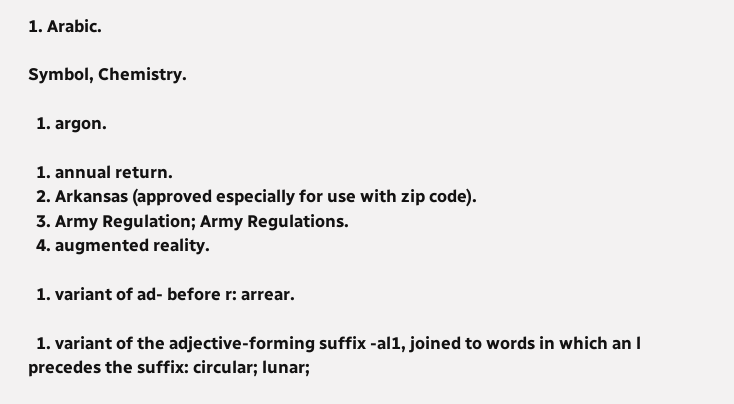1. Arabic.

Symbol, Chemistry.

  1. argon.

  1. annual return.
  2. Arkansas (approved especially for use with zip code).
  3. Army Regulation; Army Regulations.
  4. augmented reality.

  1. variant of ad- before r: arrear.

  1. variant of the adjective-forming suffix -al1, joined to words in which an l precedes the suffix: circular; lunar;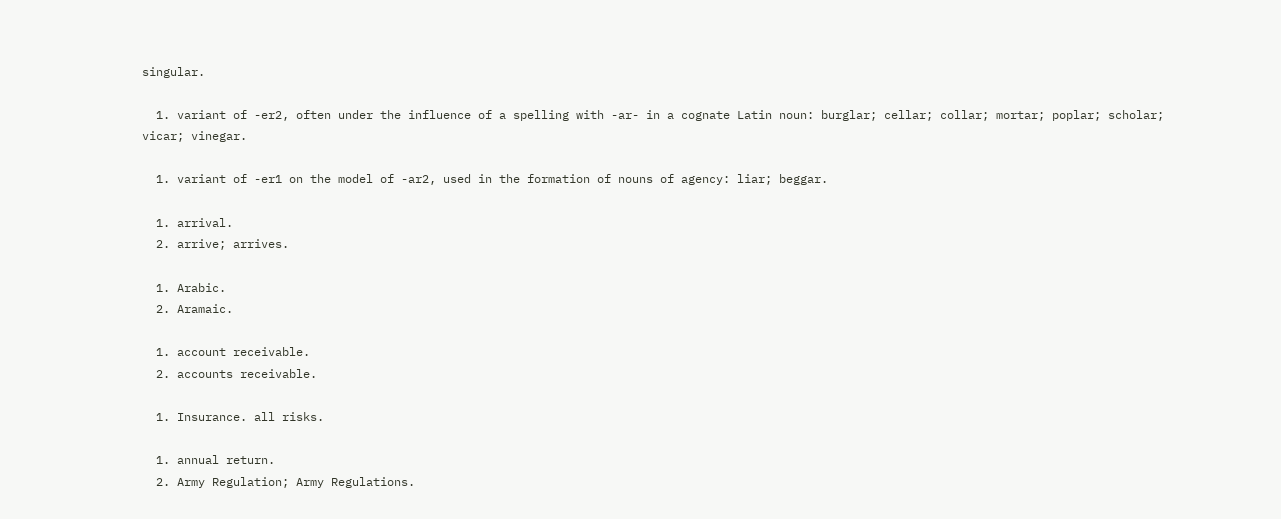singular.

  1. variant of -er2, often under the influence of a spelling with -ar- in a cognate Latin noun: burglar; cellar; collar; mortar; poplar; scholar; vicar; vinegar.

  1. variant of -er1 on the model of -ar2, used in the formation of nouns of agency: liar; beggar.

  1. arrival.
  2. arrive; arrives.

  1. Arabic.
  2. Aramaic.

  1. account receivable.
  2. accounts receivable.

  1. Insurance. all risks.

  1. annual return.
  2. Army Regulation; Army Regulations.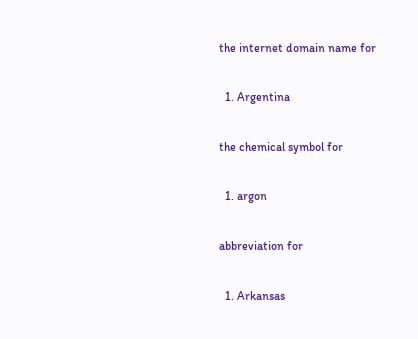the internet domain name for

  1. Argentina

the chemical symbol for

  1. argon

abbreviation for

  1. Arkansas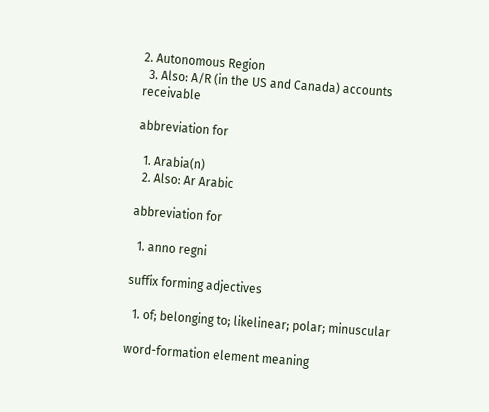2. Autonomous Region
  3. Also: A/R (in the US and Canada) accounts receivable

abbreviation for

  1. Arabia(n)
  2. Also: Ar Arabic

abbreviation for

  1. anno regni

suffix forming adjectives

  1. of; belonging to; likelinear; polar; minuscular

word-formation element meaning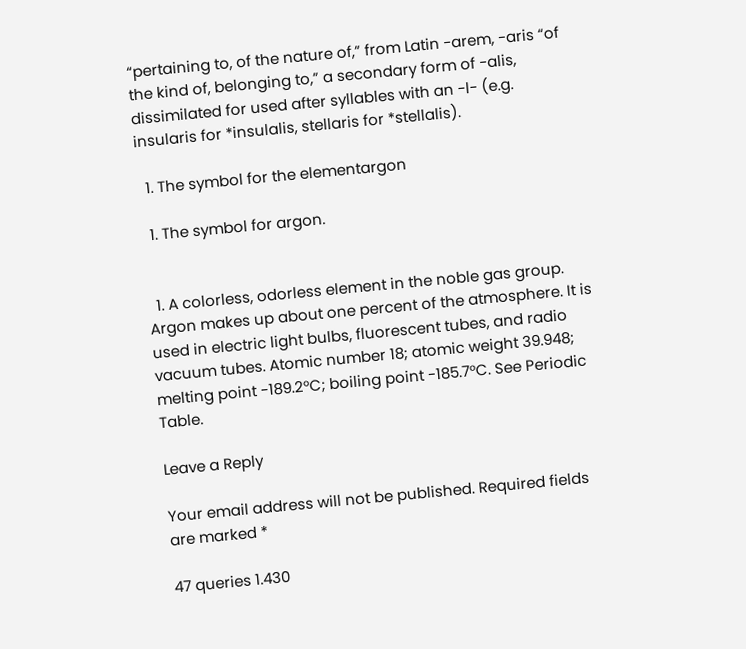“pertaining to, of the nature of,” from Latin -arem, -aris “of the kind of, belonging to,” a secondary form of -alis, dissimilated for used after syllables with an -l- (e.g. insularis for *insulalis, stellaris for *stellalis).

  1. The symbol for the elementargon

  1. The symbol for argon.


  1. A colorless, odorless element in the noble gas group. Argon makes up about one percent of the atmosphere. It is used in electric light bulbs, fluorescent tubes, and radio vacuum tubes. Atomic number 18; atomic weight 39.948; melting point -189.2°C; boiling point -185.7°C. See Periodic Table.

Leave a Reply

Your email address will not be published. Required fields are marked *

47 queries 1.430